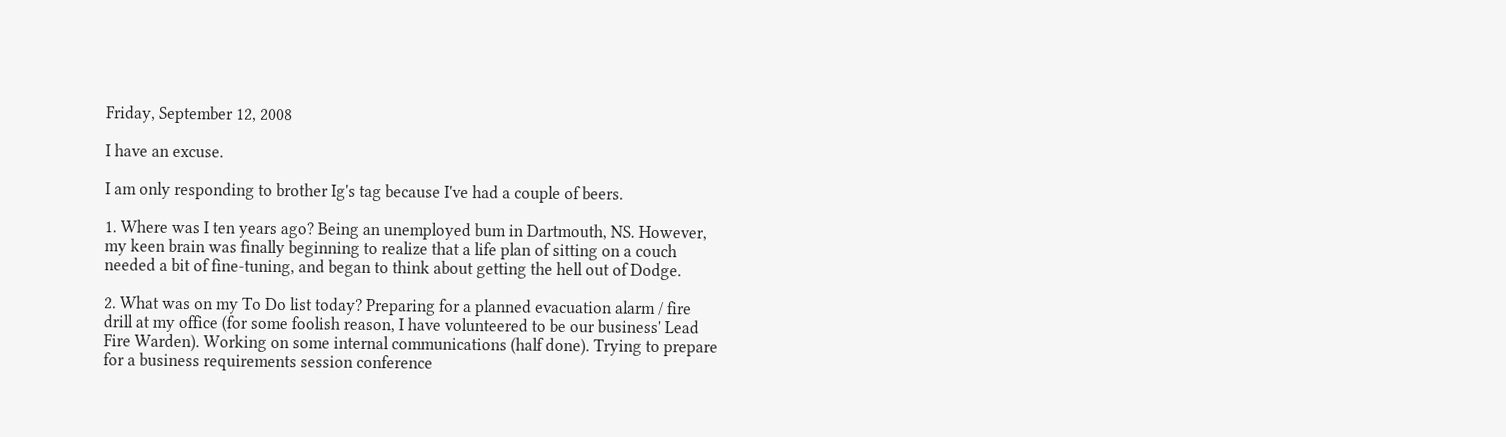Friday, September 12, 2008

I have an excuse.

I am only responding to brother Ig's tag because I've had a couple of beers.

1. Where was I ten years ago? Being an unemployed bum in Dartmouth, NS. However, my keen brain was finally beginning to realize that a life plan of sitting on a couch needed a bit of fine-tuning, and began to think about getting the hell out of Dodge.

2. What was on my To Do list today? Preparing for a planned evacuation alarm / fire drill at my office (for some foolish reason, I have volunteered to be our business' Lead Fire Warden). Working on some internal communications (half done). Trying to prepare for a business requirements session conference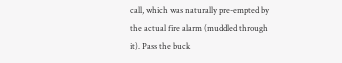call, which was naturally pre-empted by the actual fire alarm (muddled through it). Pass the buck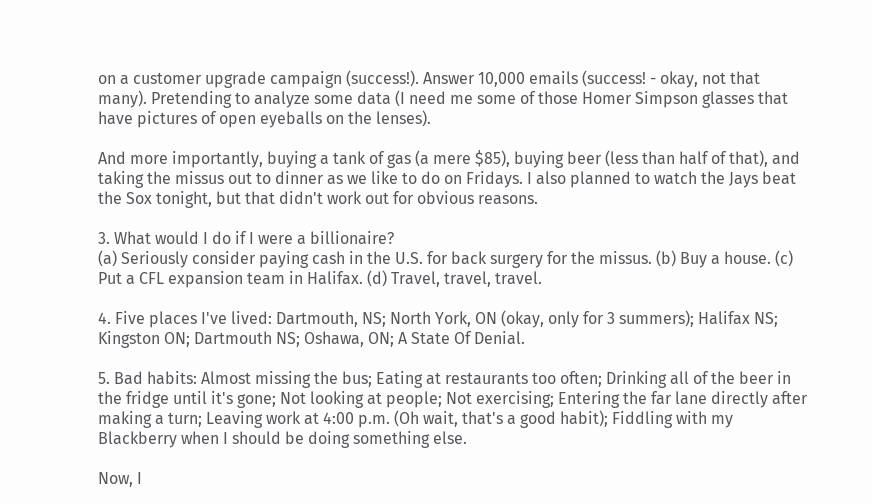on a customer upgrade campaign (success!). Answer 10,000 emails (success! - okay, not that many). Pretending to analyze some data (I need me some of those Homer Simpson glasses that have pictures of open eyeballs on the lenses).

And more importantly, buying a tank of gas (a mere $85), buying beer (less than half of that), and taking the missus out to dinner as we like to do on Fridays. I also planned to watch the Jays beat the Sox tonight, but that didn't work out for obvious reasons.

3. What would I do if I were a billionaire?
(a) Seriously consider paying cash in the U.S. for back surgery for the missus. (b) Buy a house. (c) Put a CFL expansion team in Halifax. (d) Travel, travel, travel.

4. Five places I've lived: Dartmouth, NS; North York, ON (okay, only for 3 summers); Halifax NS; Kingston ON; Dartmouth NS; Oshawa, ON; A State Of Denial.

5. Bad habits: Almost missing the bus; Eating at restaurants too often; Drinking all of the beer in the fridge until it's gone; Not looking at people; Not exercising; Entering the far lane directly after making a turn; Leaving work at 4:00 p.m. (Oh wait, that's a good habit); Fiddling with my Blackberry when I should be doing something else.

Now, I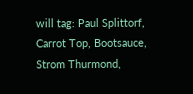will tag: Paul Splittorf, Carrot Top, Bootsauce, Strom Thurmond,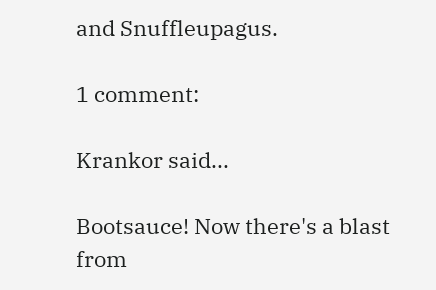and Snuffleupagus.

1 comment:

Krankor said...

Bootsauce! Now there's a blast from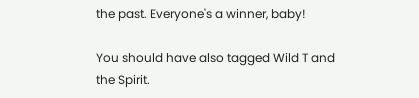the past. Everyone's a winner, baby!

You should have also tagged Wild T and the Spirit.